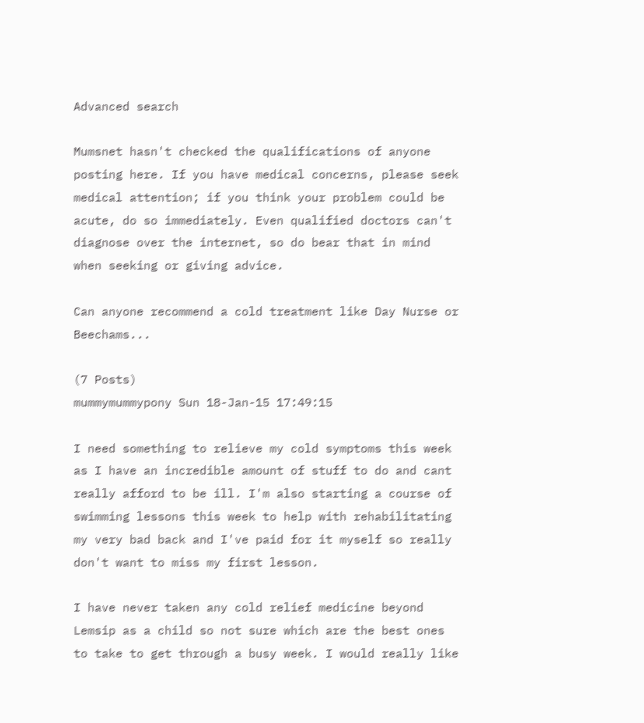Advanced search

Mumsnet hasn't checked the qualifications of anyone posting here. If you have medical concerns, please seek medical attention; if you think your problem could be acute, do so immediately. Even qualified doctors can't diagnose over the internet, so do bear that in mind when seeking or giving advice.

Can anyone recommend a cold treatment like Day Nurse or Beechams...

(7 Posts)
mummymummypony Sun 18-Jan-15 17:49:15

I need something to relieve my cold symptoms this week as I have an incredible amount of stuff to do and cant really afford to be ill. I'm also starting a course of swimming lessons this week to help with rehabilitating my very bad back and I've paid for it myself so really don't want to miss my first lesson.

I have never taken any cold relief medicine beyond Lemsip as a child so not sure which are the best ones to take to get through a busy week. I would really like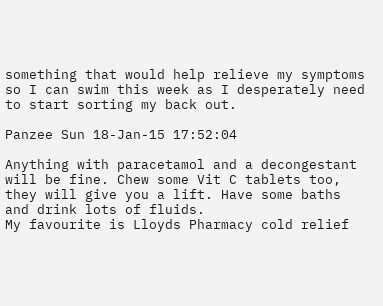something that would help relieve my symptoms so I can swim this week as I desperately need to start sorting my back out.

Panzee Sun 18-Jan-15 17:52:04

Anything with paracetamol and a decongestant will be fine. Chew some Vit C tablets too, they will give you a lift. Have some baths and drink lots of fluids.
My favourite is Lloyds Pharmacy cold relief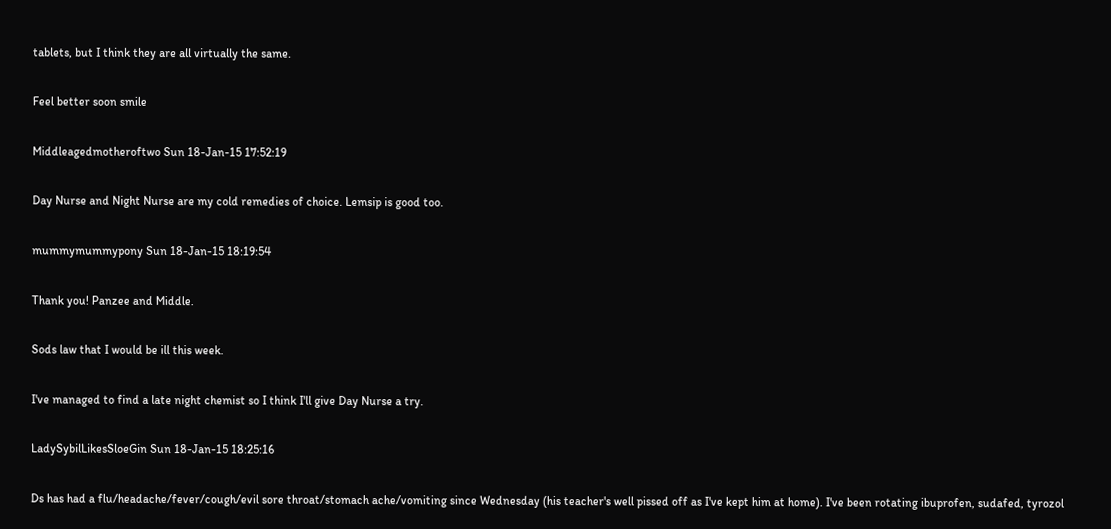tablets, but I think they are all virtually the same.

Feel better soon smile

Middleagedmotheroftwo Sun 18-Jan-15 17:52:19

Day Nurse and Night Nurse are my cold remedies of choice. Lemsip is good too.

mummymummypony Sun 18-Jan-15 18:19:54

Thank you! Panzee and Middle.

Sods law that I would be ill this week.

I've managed to find a late night chemist so I think I'll give Day Nurse a try.

LadySybilLikesSloeGin Sun 18-Jan-15 18:25:16

Ds has had a flu/headache/fever/cough/evil sore throat/stomach ache/vomiting since Wednesday (his teacher's well pissed off as I've kept him at home). I've been rotating ibuprofen, sudafed, tyrozol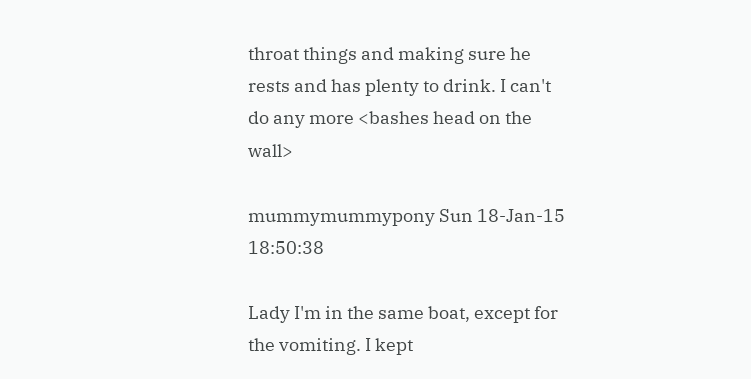throat things and making sure he rests and has plenty to drink. I can't do any more <bashes head on the wall>

mummymummypony Sun 18-Jan-15 18:50:38

Lady I'm in the same boat, except for the vomiting. I kept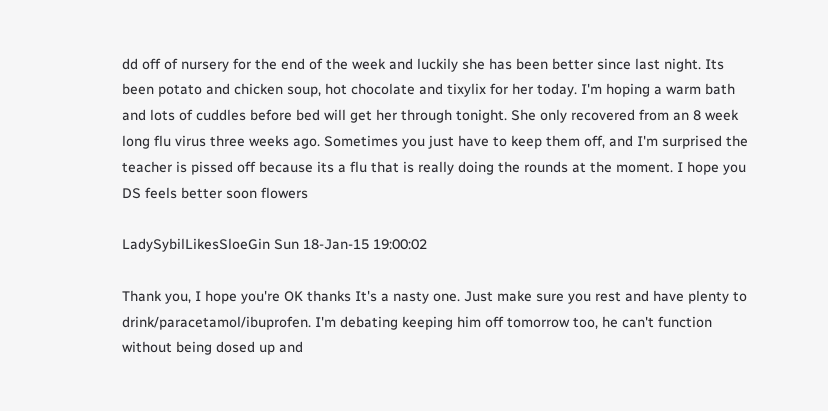dd off of nursery for the end of the week and luckily she has been better since last night. Its been potato and chicken soup, hot chocolate and tixylix for her today. I'm hoping a warm bath and lots of cuddles before bed will get her through tonight. She only recovered from an 8 week long flu virus three weeks ago. Sometimes you just have to keep them off, and I'm surprised the teacher is pissed off because its a flu that is really doing the rounds at the moment. I hope you DS feels better soon flowers

LadySybilLikesSloeGin Sun 18-Jan-15 19:00:02

Thank you, I hope you're OK thanks It's a nasty one. Just make sure you rest and have plenty to drink/paracetamol/ibuprofen. I'm debating keeping him off tomorrow too, he can't function without being dosed up and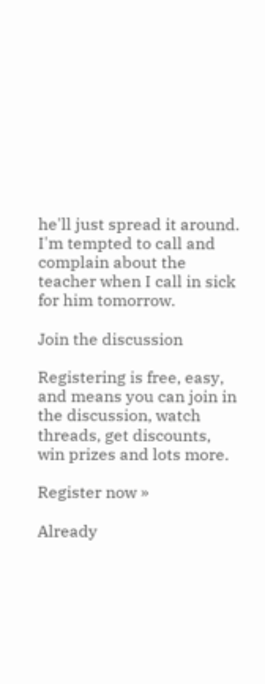he'll just spread it around. I'm tempted to call and complain about the teacher when I call in sick for him tomorrow.

Join the discussion

Registering is free, easy, and means you can join in the discussion, watch threads, get discounts, win prizes and lots more.

Register now »

Already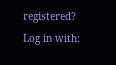registered? Log in with: